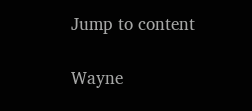Jump to content

Wayne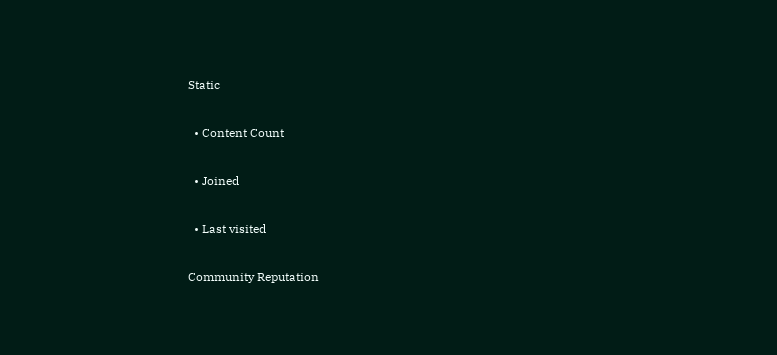Static

  • Content Count

  • Joined

  • Last visited

Community Reputation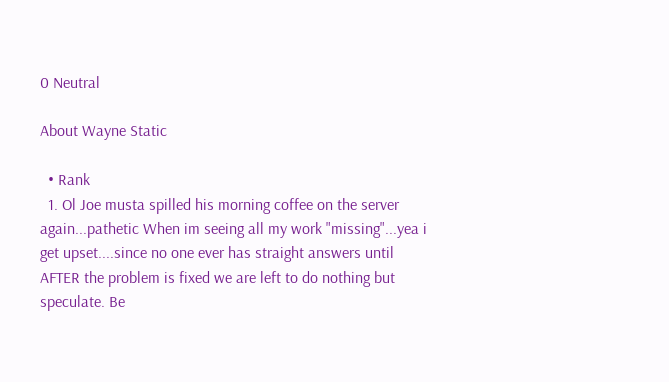0 Neutral

About Wayne Static

  • Rank
  1. Ol Joe musta spilled his morning coffee on the server again...pathetic When im seeing all my work "missing"...yea i get upset....since no one ever has straight answers until AFTER the problem is fixed we are left to do nothing but speculate. Be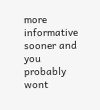more informative sooner and you probably wont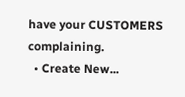have your CUSTOMERS complaining.
  • Create New...